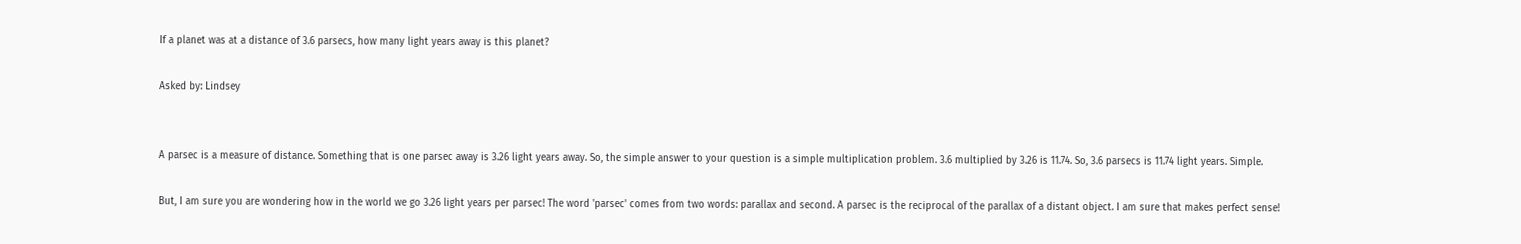If a planet was at a distance of 3.6 parsecs, how many light years away is this planet?

Asked by: Lindsey


A parsec is a measure of distance. Something that is one parsec away is 3.26 light years away. So, the simple answer to your question is a simple multiplication problem. 3.6 multiplied by 3.26 is 11.74. So, 3.6 parsecs is 11.74 light years. Simple.

But, I am sure you are wondering how in the world we go 3.26 light years per parsec! The word 'parsec' comes from two words: parallax and second. A parsec is the reciprocal of the parallax of a distant object. I am sure that makes perfect sense!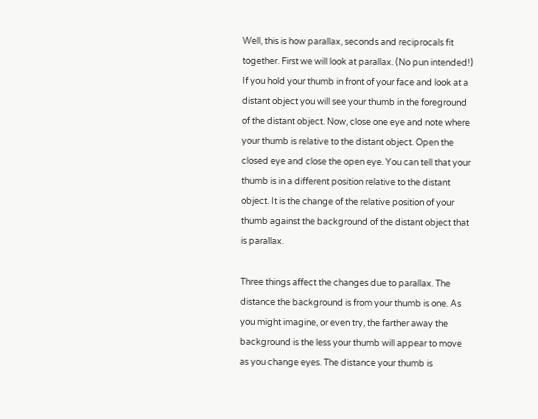Well, this is how parallax, seconds and reciprocals fit together. First we will look at parallax. (No pun intended!) If you hold your thumb in front of your face and look at a distant object you will see your thumb in the foreground of the distant object. Now, close one eye and note where your thumb is relative to the distant object. Open the closed eye and close the open eye. You can tell that your thumb is in a different position relative to the distant object. It is the change of the relative position of your thumb against the background of the distant object that is parallax.

Three things affect the changes due to parallax. The distance the background is from your thumb is one. As you might imagine, or even try, the farther away the background is the less your thumb will appear to move as you change eyes. The distance your thumb is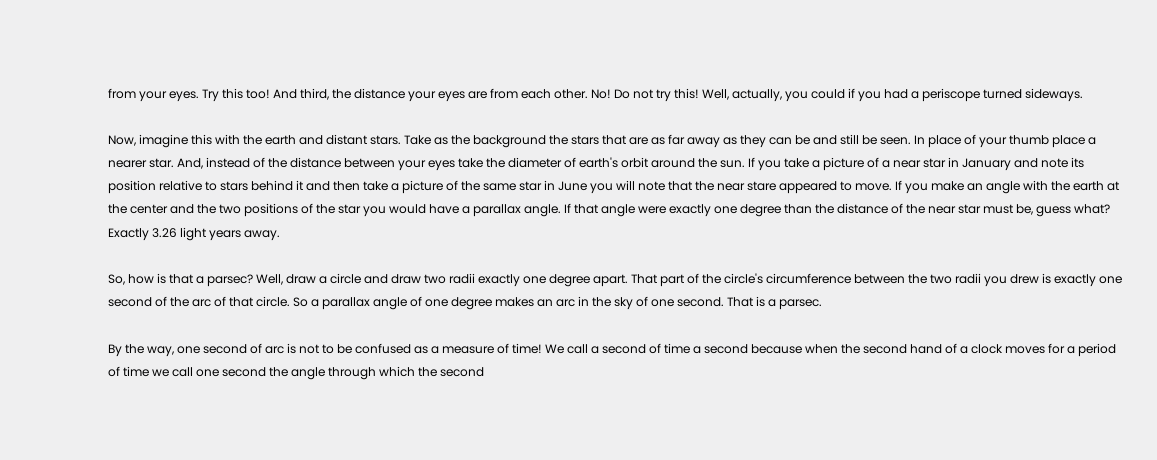from your eyes. Try this too! And third, the distance your eyes are from each other. No! Do not try this! Well, actually, you could if you had a periscope turned sideways.

Now, imagine this with the earth and distant stars. Take as the background the stars that are as far away as they can be and still be seen. In place of your thumb place a nearer star. And, instead of the distance between your eyes take the diameter of earth's orbit around the sun. If you take a picture of a near star in January and note its position relative to stars behind it and then take a picture of the same star in June you will note that the near stare appeared to move. If you make an angle with the earth at the center and the two positions of the star you would have a parallax angle. If that angle were exactly one degree than the distance of the near star must be, guess what? Exactly 3.26 light years away.

So, how is that a parsec? Well, draw a circle and draw two radii exactly one degree apart. That part of the circle's circumference between the two radii you drew is exactly one second of the arc of that circle. So a parallax angle of one degree makes an arc in the sky of one second. That is a parsec.

By the way, one second of arc is not to be confused as a measure of time! We call a second of time a second because when the second hand of a clock moves for a period of time we call one second the angle through which the second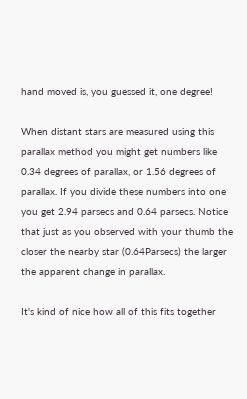hand moved is, you guessed it, one degree!

When distant stars are measured using this parallax method you might get numbers like 0.34 degrees of parallax, or 1.56 degrees of parallax. If you divide these numbers into one you get 2.94 parsecs and 0.64 parsecs. Notice that just as you observed with your thumb the closer the nearby star (0.64Parsecs) the larger the apparent change in parallax.

It's kind of nice how all of this fits together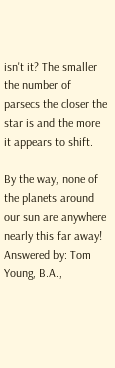isn't it? The smaller the number of parsecs the closer the star is and the more it appears to shift.

By the way, none of the planets around our sun are anywhere nearly this far away!
Answered by: Tom Young, B.A.,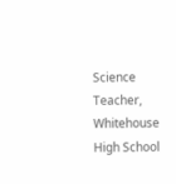Science Teacher, Whitehouse High School